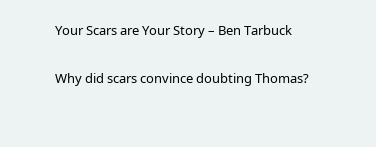Your Scars are Your Story – Ben Tarbuck

Why did scars convince doubting Thomas?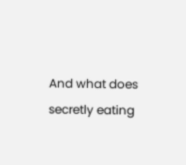And what does secretly eating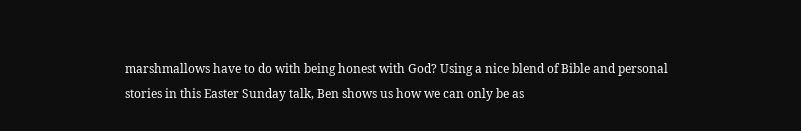marshmallows have to do with being honest with God? Using a nice blend of Bible and personal stories in this Easter Sunday talk, Ben shows us how we can only be as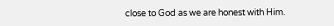close to God as we are honest with Him.